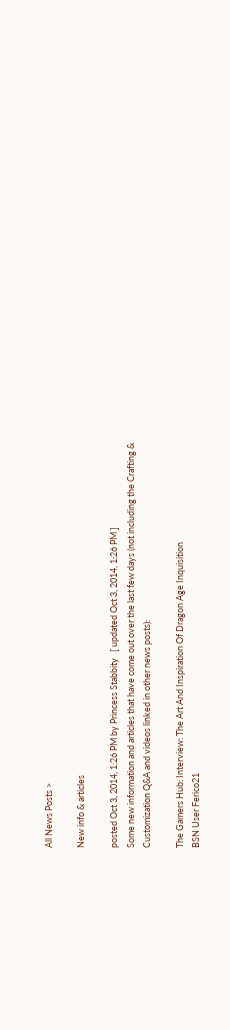All News Posts >

New info & articles

posted Oct 3, 2014, 1:26 PM by Princess Stabbity   [ updated Oct 3, 2014, 1:26 PM ]
Some new information and articles that have come out over the last few days (not including the Crafting & Customization Q&A and videos linked in other news posts):

The Gamers Hub: Interview: The Art And Inspiration Of Dragon Age Inquisition
BSN User Ferico21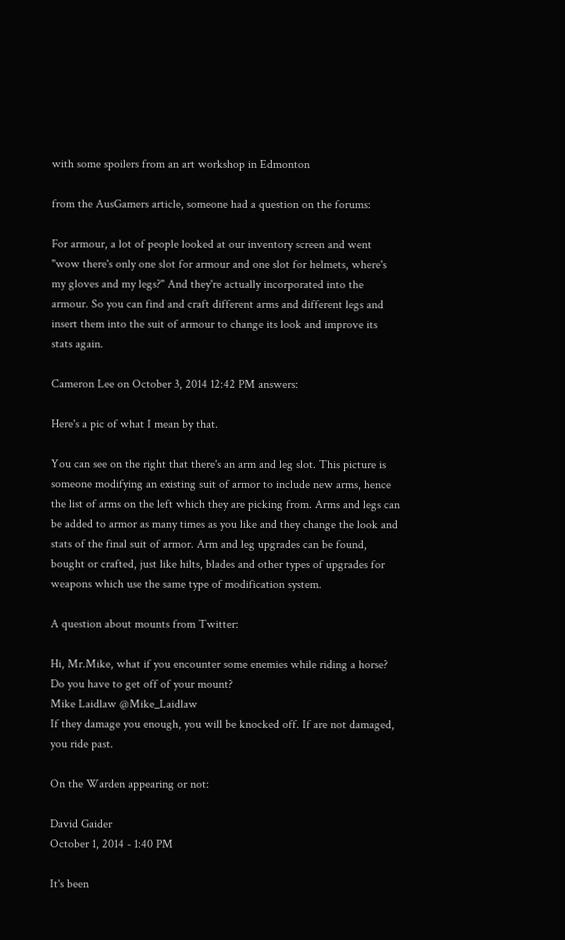with some spoilers from an art workshop in Edmonton

from the AusGamers article, someone had a question on the forums:

For armour, a lot of people looked at our inventory screen and went "wow there's only one slot for armour and one slot for helmets, where's my gloves and my legs?" And they're actually incorporated into the armour. So you can find and craft different arms and different legs and insert them into the suit of armour to change its look and improve its stats again.

Cameron Lee on October 3, 2014 12:42 PM answers:

Here's a pic of what I mean by that.

You can see on the right that there's an arm and leg slot. This picture is someone modifying an existing suit of armor to include new arms, hence the list of arms on the left which they are picking from. Arms and legs can be added to armor as many times as you like and they change the look and stats of the final suit of armor. Arm and leg upgrades can be found, bought or crafted, just like hilts, blades and other types of upgrades for weapons which use the same type of modification system.

A question about mounts from Twitter:

Hi, Mr.Mike, what if you encounter some enemies while riding a horse? Do you have to get off of your mount?
Mike Laidlaw @Mike_Laidlaw
If they damage you enough, you will be knocked off. If are not damaged, you ride past.

On the Warden appearing or not:

David Gaider
October 1, 2014 - 1:40 PM

It's been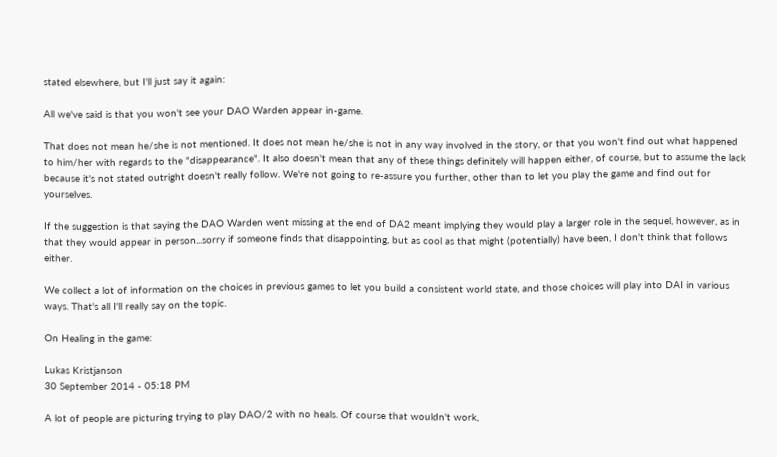stated elsewhere, but I'll just say it again:

All we've said is that you won't see your DAO Warden appear in-game.

That does not mean he/she is not mentioned. It does not mean he/she is not in any way involved in the story, or that you won't find out what happened to him/her with regards to the "disappearance". It also doesn't mean that any of these things definitely will happen either, of course, but to assume the lack because it's not stated outright doesn't really follow. We're not going to re-assure you further, other than to let you play the game and find out for yourselves.

If the suggestion is that saying the DAO Warden went missing at the end of DA2 meant implying they would play a larger role in the sequel, however, as in that they would appear in person...sorry if someone finds that disappointing, but as cool as that might (potentially) have been, I don't think that follows either.

We collect a lot of information on the choices in previous games to let you build a consistent world state, and those choices will play into DAI in various ways. That's all I'll really say on the topic.

On Healing in the game:

Lukas Kristjanson
30 September 2014 - 05:18 PM

A lot of people are picturing trying to play DAO/2 with no heals. Of course that wouldn't work,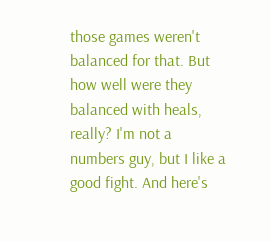those games weren't balanced for that. But how well were they balanced with heals, really? I'm not a numbers guy, but I like a good fight. And here's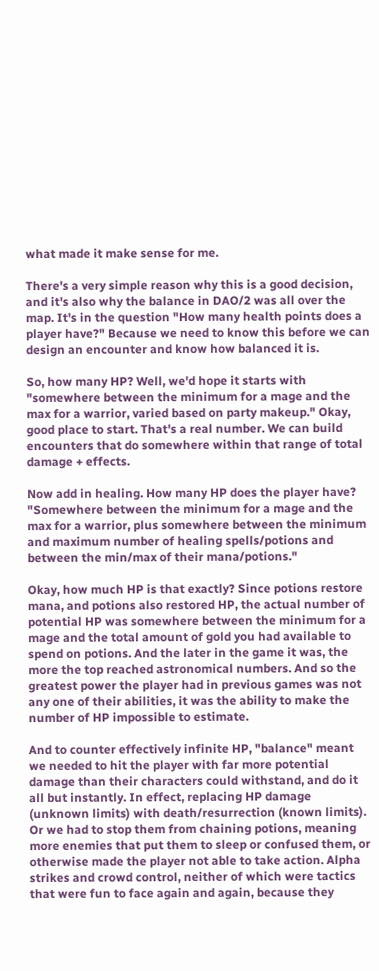what made it make sense for me.

There's a very simple reason why this is a good decision, and it's also why the balance in DAO/2 was all over the map. It's in the question "How many health points does a player have?" Because we need to know this before we can design an encounter and know how balanced it is.

So, how many HP? Well, we'd hope it starts with "somewhere between the minimum for a mage and the max for a warrior, varied based on party makeup." Okay, good place to start. That's a real number. We can build encounters that do somewhere within that range of total damage + effects.

Now add in healing. How many HP does the player have? "Somewhere between the minimum for a mage and the max for a warrior, plus somewhere between the minimum and maximum number of healing spells/potions and between the min/max of their mana/potions."

Okay, how much HP is that exactly? Since potions restore mana, and potions also restored HP, the actual number of potential HP was somewhere between the minimum for a mage and the total amount of gold you had available to spend on potions. And the later in the game it was, the more the top reached astronomical numbers. And so the greatest power the player had in previous games was not any one of their abilities, it was the ability to make the number of HP impossible to estimate.

And to counter effectively infinite HP, "balance" meant we needed to hit the player with far more potential damage than their characters could withstand, and do it all but instantly. In effect, replacing HP damage (unknown limits) with death/resurrection (known limits). Or we had to stop them from chaining potions, meaning more enemies that put them to sleep or confused them, or otherwise made the player not able to take action. Alpha strikes and crowd control, neither of which were tactics that were fun to face again and again, because they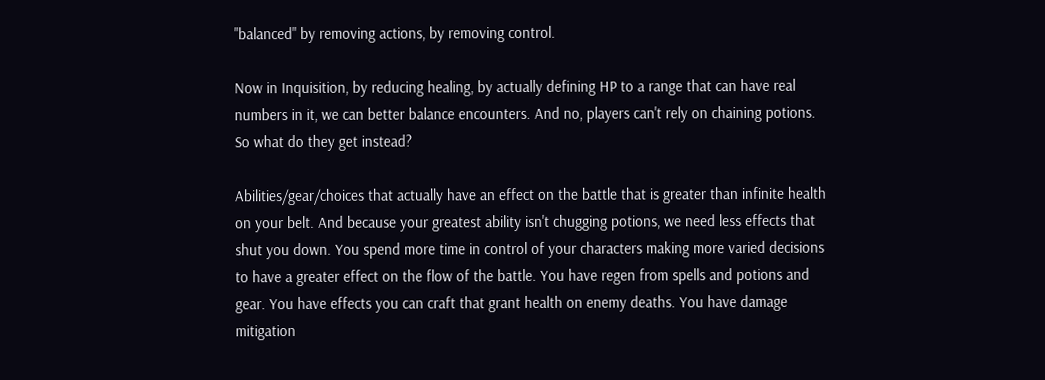"balanced" by removing actions, by removing control.

Now in Inquisition, by reducing healing, by actually defining HP to a range that can have real numbers in it, we can better balance encounters. And no, players can't rely on chaining potions. So what do they get instead?

Abilities/gear/choices that actually have an effect on the battle that is greater than infinite health on your belt. And because your greatest ability isn't chugging potions, we need less effects that shut you down. You spend more time in control of your characters making more varied decisions to have a greater effect on the flow of the battle. You have regen from spells and potions and gear. You have effects you can craft that grant health on enemy deaths. You have damage mitigation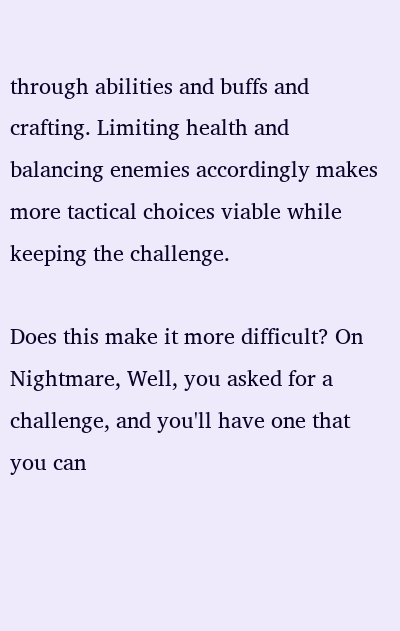through abilities and buffs and crafting. Limiting health and balancing enemies accordingly makes more tactical choices viable while keeping the challenge.

Does this make it more difficult? On Nightmare, Well, you asked for a challenge, and you'll have one that you can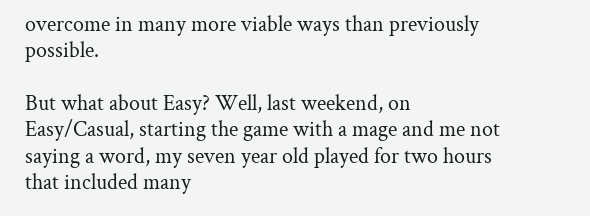overcome in many more viable ways than previously possible.

But what about Easy? Well, last weekend, on Easy/Casual, starting the game with a mage and me not saying a word, my seven year old played for two hours that included many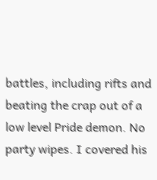battles, including rifts and beating the crap out of a low level Pride demon. No party wipes. I covered his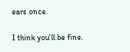ears once.

I think you'll be fine.